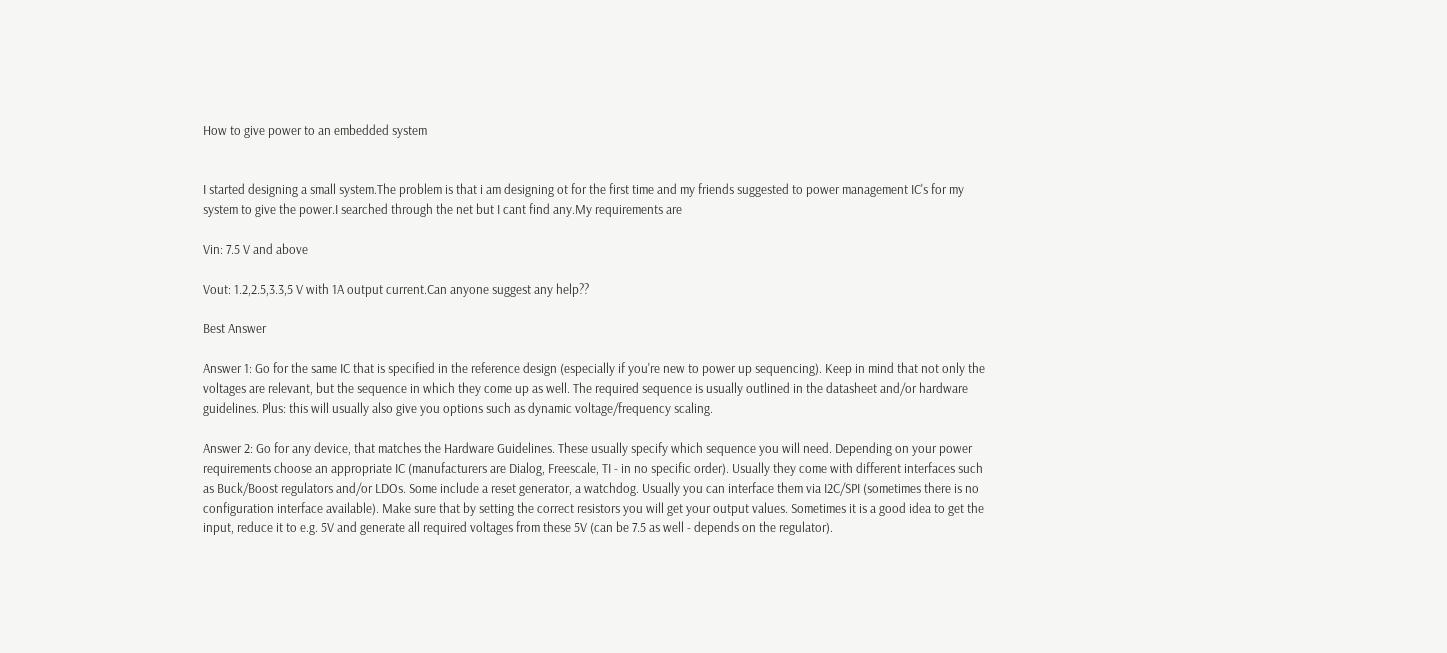How to give power to an embedded system


I started designing a small system.The problem is that i am designing ot for the first time and my friends suggested to power management IC's for my system to give the power.I searched through the net but I cant find any.My requirements are

Vin: 7.5 V and above

Vout: 1.2,2.5,3.3,5 V with 1A output current.Can anyone suggest any help??

Best Answer

Answer 1: Go for the same IC that is specified in the reference design (especially if you're new to power up sequencing). Keep in mind that not only the voltages are relevant, but the sequence in which they come up as well. The required sequence is usually outlined in the datasheet and/or hardware guidelines. Plus: this will usually also give you options such as dynamic voltage/frequency scaling.

Answer 2: Go for any device, that matches the Hardware Guidelines. These usually specify which sequence you will need. Depending on your power requirements choose an appropriate IC (manufacturers are Dialog, Freescale, TI - in no specific order). Usually they come with different interfaces such as Buck/Boost regulators and/or LDOs. Some include a reset generator, a watchdog. Usually you can interface them via I2C/SPI (sometimes there is no configuration interface available). Make sure that by setting the correct resistors you will get your output values. Sometimes it is a good idea to get the input, reduce it to e.g. 5V and generate all required voltages from these 5V (can be 7.5 as well - depends on the regulator).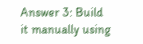Answer 3: Build it manually using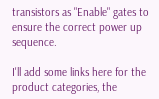transistors as "Enable" gates to ensure the correct power up sequence.

I'll add some links here for the product categories, the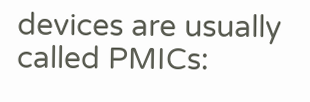devices are usually called PMICs: